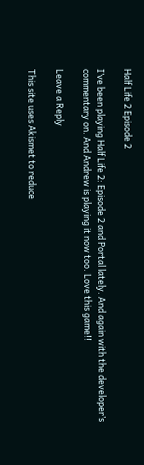Half Life 2 Episode 2

I’ve been playing Half Life 2: Episode 2 and Portal lately. And again with the developer’s commentary on. And Andrew is playing it now too. Love this game!!

Leave a Reply

This site uses Akismet to reduce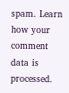spam. Learn how your comment data is processed.